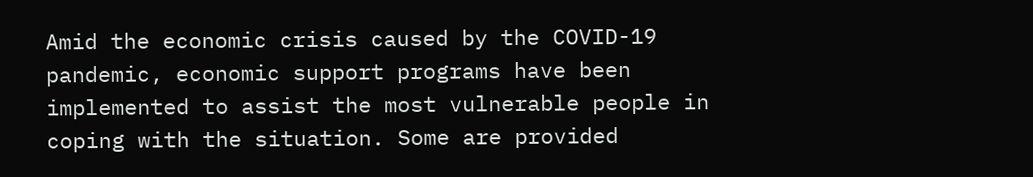Amid the economic crisis caused by the COVID-19 pandemic, economic support programs have been implemented to assist the most vulnerable people in coping with the situation. Some are provided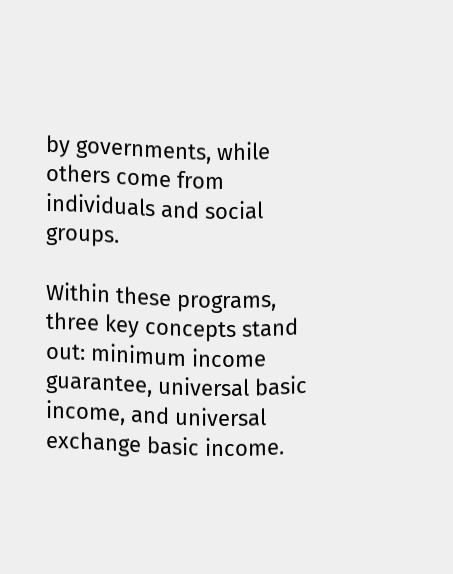by governments, while others come from individuals and social groups.

Within these programs, three key concepts stand out: minimum income guarantee, universal basic income, and universal exchange basic income.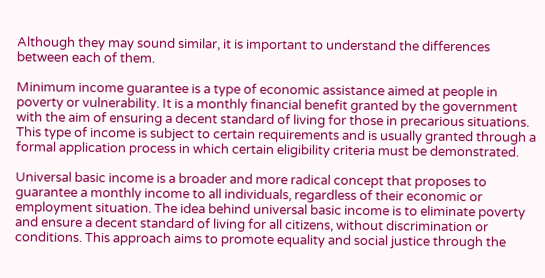Although they may sound similar, it is important to understand the differences between each of them.

Minimum income guarantee is a type of economic assistance aimed at people in poverty or vulnerability. It is a monthly financial benefit granted by the government with the aim of ensuring a decent standard of living for those in precarious situations. This type of income is subject to certain requirements and is usually granted through a formal application process in which certain eligibility criteria must be demonstrated.

Universal basic income is a broader and more radical concept that proposes to guarantee a monthly income to all individuals, regardless of their economic or employment situation. The idea behind universal basic income is to eliminate poverty and ensure a decent standard of living for all citizens, without discrimination or conditions. This approach aims to promote equality and social justice through the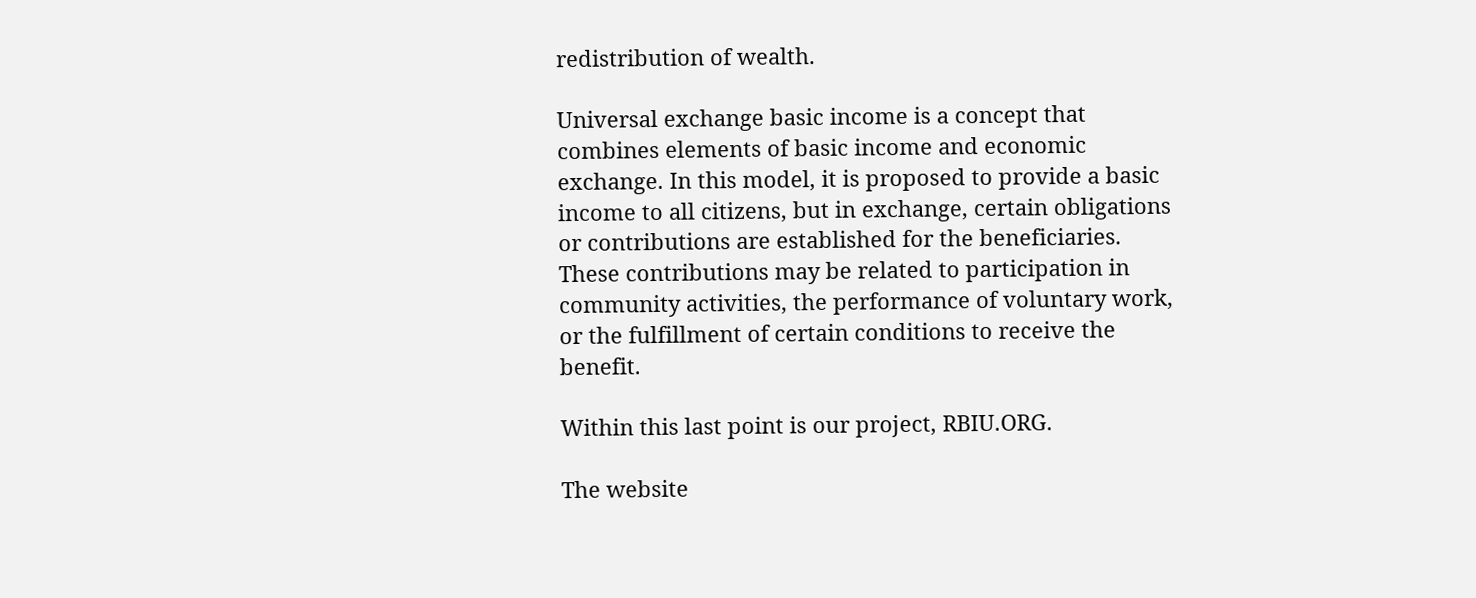redistribution of wealth.

Universal exchange basic income is a concept that combines elements of basic income and economic exchange. In this model, it is proposed to provide a basic income to all citizens, but in exchange, certain obligations or contributions are established for the beneficiaries. These contributions may be related to participation in community activities, the performance of voluntary work, or the fulfillment of certain conditions to receive the benefit.

Within this last point is our project, RBIU.ORG.

The website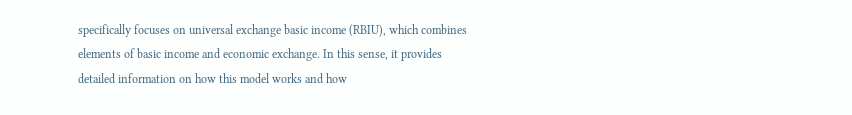specifically focuses on universal exchange basic income (RBIU), which combines elements of basic income and economic exchange. In this sense, it provides detailed information on how this model works and how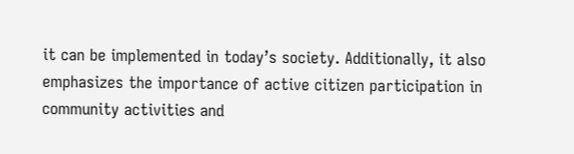it can be implemented in today’s society. Additionally, it also emphasizes the importance of active citizen participation in community activities and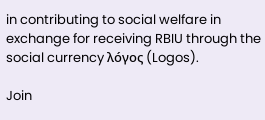in contributing to social welfare in exchange for receiving RBIU through the social currency λóγος (Logos).

Join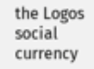the Logos social currency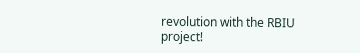revolution with the RBIU project!